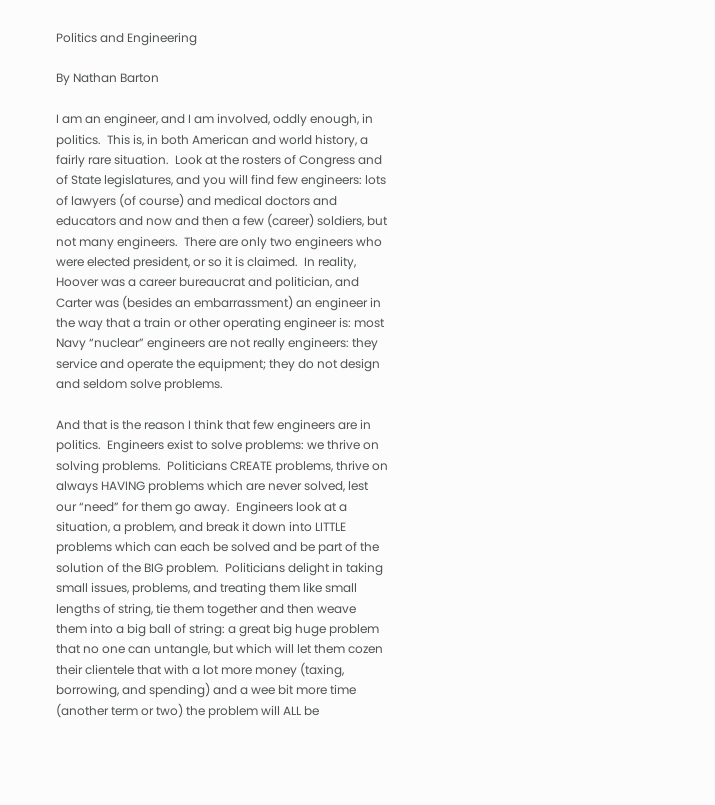Politics and Engineering

By Nathan Barton

I am an engineer, and I am involved, oddly enough, in politics.  This is, in both American and world history, a fairly rare situation.  Look at the rosters of Congress and of State legislatures, and you will find few engineers: lots of lawyers (of course) and medical doctors and educators and now and then a few (career) soldiers, but not many engineers.  There are only two engineers who were elected president, or so it is claimed.  In reality, Hoover was a career bureaucrat and politician, and Carter was (besides an embarrassment) an engineer in the way that a train or other operating engineer is: most Navy “nuclear” engineers are not really engineers: they service and operate the equipment; they do not design and seldom solve problems.

And that is the reason I think that few engineers are in politics.  Engineers exist to solve problems: we thrive on solving problems.  Politicians CREATE problems, thrive on always HAVING problems which are never solved, lest our “need” for them go away.  Engineers look at a situation, a problem, and break it down into LITTLE problems which can each be solved and be part of the solution of the BIG problem.  Politicians delight in taking small issues, problems, and treating them like small lengths of string, tie them together and then weave them into a big ball of string: a great big huge problem that no one can untangle, but which will let them cozen their clientele that with a lot more money (taxing, borrowing, and spending) and a wee bit more time (another term or two) the problem will ALL be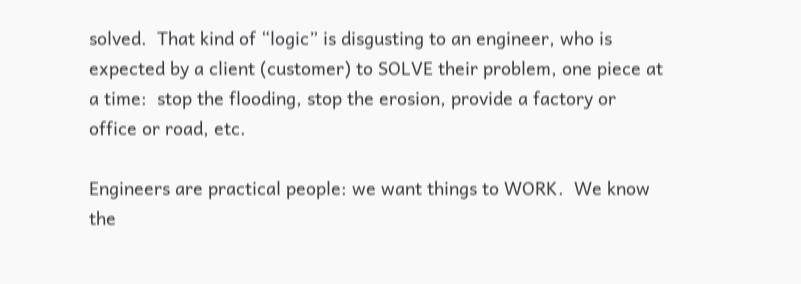solved.  That kind of “logic” is disgusting to an engineer, who is expected by a client (customer) to SOLVE their problem, one piece at a time:  stop the flooding, stop the erosion, provide a factory or office or road, etc.

Engineers are practical people: we want things to WORK.  We know the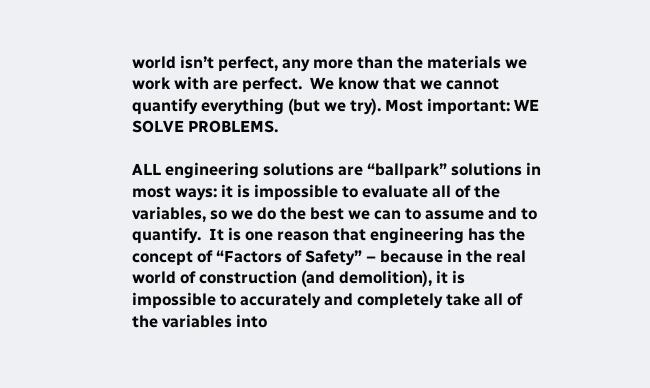world isn’t perfect, any more than the materials we work with are perfect.  We know that we cannot quantify everything (but we try). Most important: WE SOLVE PROBLEMS.

ALL engineering solutions are “ballpark” solutions in most ways: it is impossible to evaluate all of the variables, so we do the best we can to assume and to quantify.  It is one reason that engineering has the concept of “Factors of Safety” – because in the real world of construction (and demolition), it is impossible to accurately and completely take all of the variables into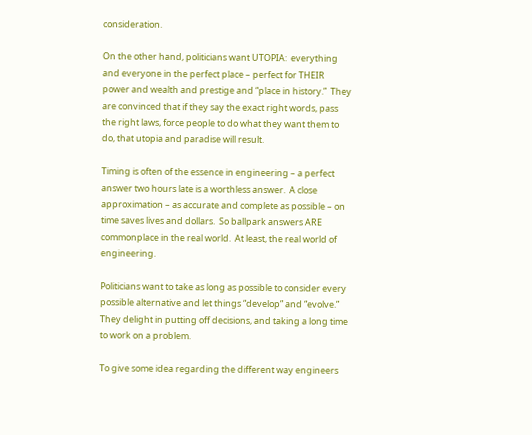consideration.

On the other hand, politicians want UTOPIA:  everything and everyone in the perfect place – perfect for THEIR power and wealth and prestige and “place in history.”  They are convinced that if they say the exact right words, pass the right laws, force people to do what they want them to do, that utopia and paradise will result.

Timing is often of the essence in engineering – a perfect answer two hours late is a worthless answer.  A close approximation – as accurate and complete as possible – on time saves lives and dollars.  So ballpark answers ARE commonplace in the real world.  At least, the real world of engineering.

Politicians want to take as long as possible to consider every possible alternative and let things “develop” and “evolve.”  They delight in putting off decisions, and taking a long time to work on a problem.

To give some idea regarding the different way engineers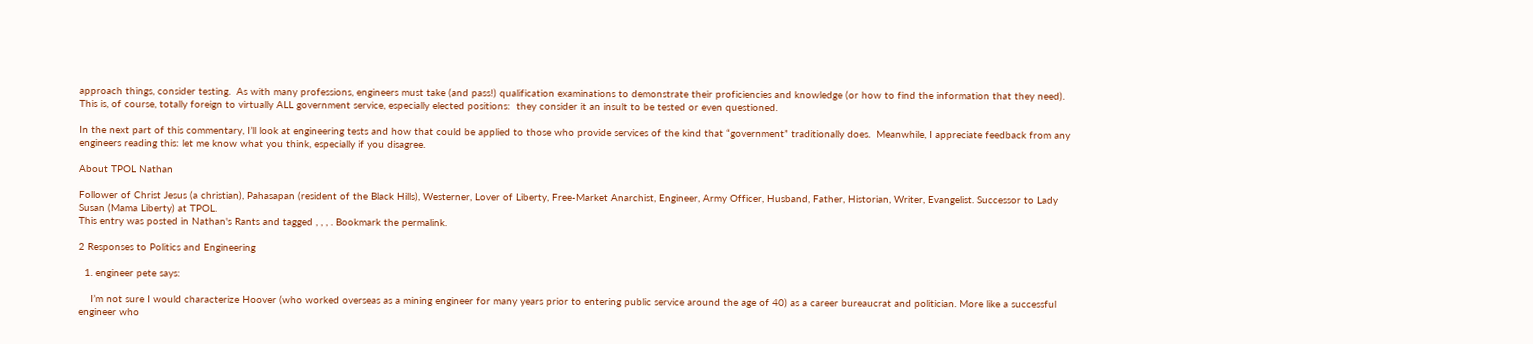approach things, consider testing.  As with many professions, engineers must take (and pass!) qualification examinations to demonstrate their proficiencies and knowledge (or how to find the information that they need).  This is, of course, totally foreign to virtually ALL government service, especially elected positions:  they consider it an insult to be tested or even questioned.

In the next part of this commentary, I’ll look at engineering tests and how that could be applied to those who provide services of the kind that “government” traditionally does.  Meanwhile, I appreciate feedback from any engineers reading this: let me know what you think, especially if you disagree.

About TPOL Nathan

Follower of Christ Jesus (a christian), Pahasapan (resident of the Black Hills), Westerner, Lover of Liberty, Free-Market Anarchist, Engineer, Army Officer, Husband, Father, Historian, Writer, Evangelist. Successor to Lady Susan (Mama Liberty) at TPOL.
This entry was posted in Nathan's Rants and tagged , , , . Bookmark the permalink.

2 Responses to Politics and Engineering

  1. engineer pete says:

    I’m not sure I would characterize Hoover (who worked overseas as a mining engineer for many years prior to entering public service around the age of 40) as a career bureaucrat and politician. More like a successful engineer who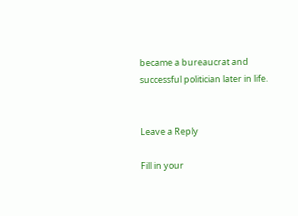became a bureaucrat and successful politician later in life.


Leave a Reply

Fill in your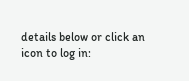details below or click an icon to log in: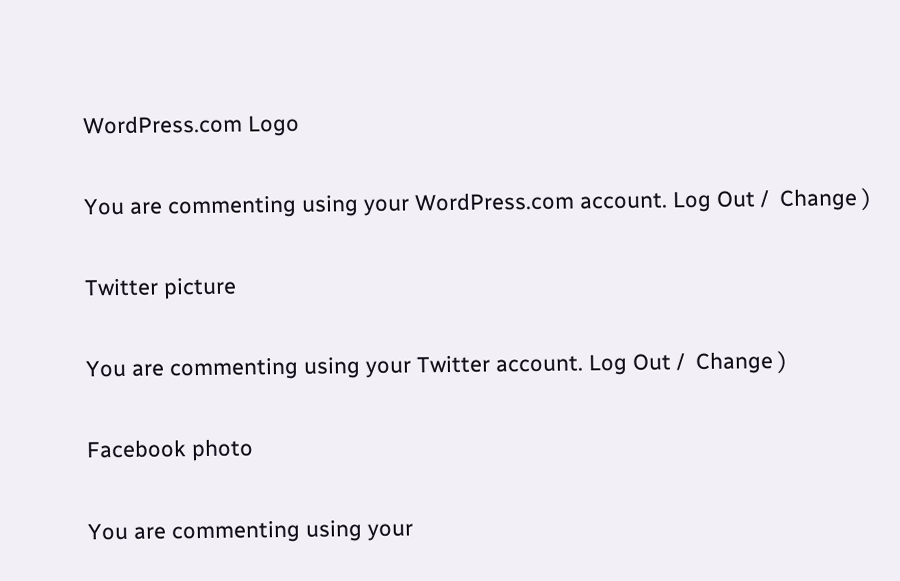WordPress.com Logo

You are commenting using your WordPress.com account. Log Out /  Change )

Twitter picture

You are commenting using your Twitter account. Log Out /  Change )

Facebook photo

You are commenting using your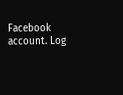Facebook account. Log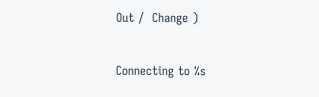Out /  Change )

Connecting to %s